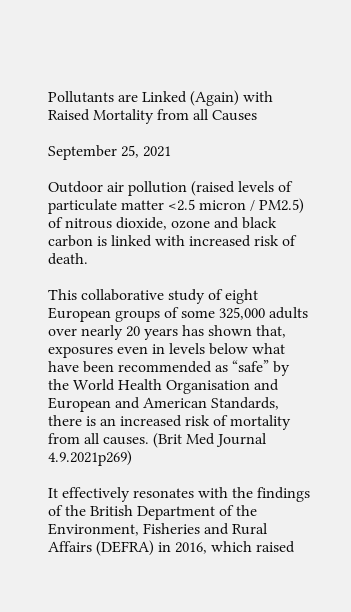Pollutants are Linked (Again) with Raised Mortality from all Causes

September 25, 2021

Outdoor air pollution (raised levels of particulate matter <2.5 micron / PM2.5) of nitrous dioxide, ozone and black carbon is linked with increased risk of death.

This collaborative study of eight European groups of some 325,000 adults over nearly 20 years has shown that, exposures even in levels below what have been recommended as “safe” by the World Health Organisation and European and American Standards, there is an increased risk of mortality from all causes. (Brit Med Journal 4.9.2021p269)

It effectively resonates with the findings of the British Department of the Environment, Fisheries and Rural Affairs (DEFRA) in 2016, which raised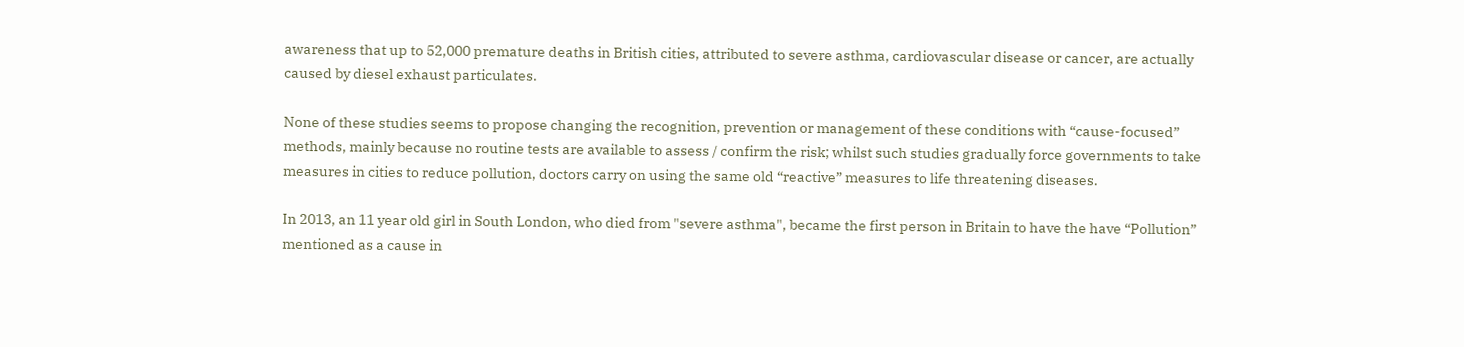awareness that up to 52,000 premature deaths in British cities, attributed to severe asthma, cardiovascular disease or cancer, are actually caused by diesel exhaust particulates.

None of these studies seems to propose changing the recognition, prevention or management of these conditions with “cause-focused” methods, mainly because no routine tests are available to assess / confirm the risk; whilst such studies gradually force governments to take measures in cities to reduce pollution, doctors carry on using the same old “reactive” measures to life threatening diseases.

In 2013, an 11 year old girl in South London, who died from "severe asthma", became the first person in Britain to have the have “Pollution” mentioned as a cause in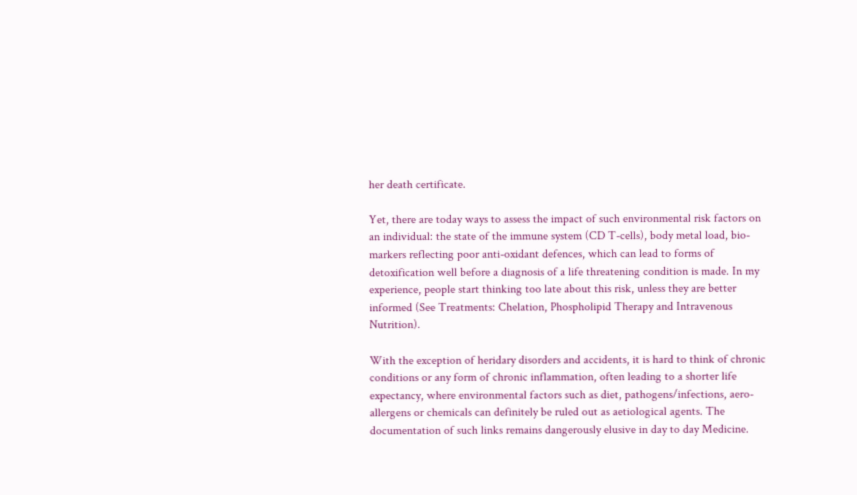her death certificate.

Yet, there are today ways to assess the impact of such environmental risk factors on an individual: the state of the immune system (CD T-cells), body metal load, bio-markers reflecting poor anti-oxidant defences, which can lead to forms of detoxification well before a diagnosis of a life threatening condition is made. In my experience, people start thinking too late about this risk, unless they are better informed (See Treatments: Chelation, Phospholipid Therapy and Intravenous Nutrition).

With the exception of heridary disorders and accidents, it is hard to think of chronic conditions or any form of chronic inflammation, often leading to a shorter life expectancy, where environmental factors such as diet, pathogens/infections, aero-allergens or chemicals can definitely be ruled out as aetiological agents. The documentation of such links remains dangerously elusive in day to day Medicine.